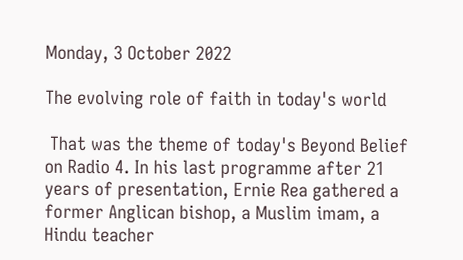Monday, 3 October 2022

The evolving role of faith in today's world

 That was the theme of today's Beyond Belief on Radio 4. In his last programme after 21 years of presentation, Ernie Rea gathered a former Anglican bishop, a Muslim imam, a Hindu teacher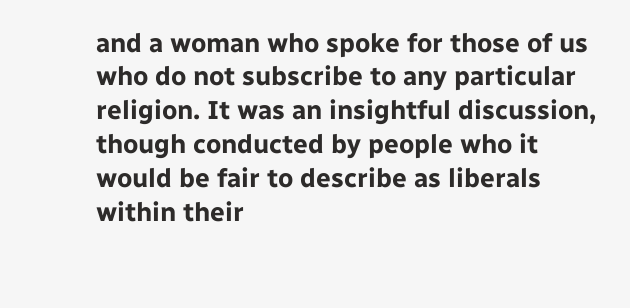and a woman who spoke for those of us who do not subscribe to any particular religion. It was an insightful discussion, though conducted by people who it would be fair to describe as liberals within their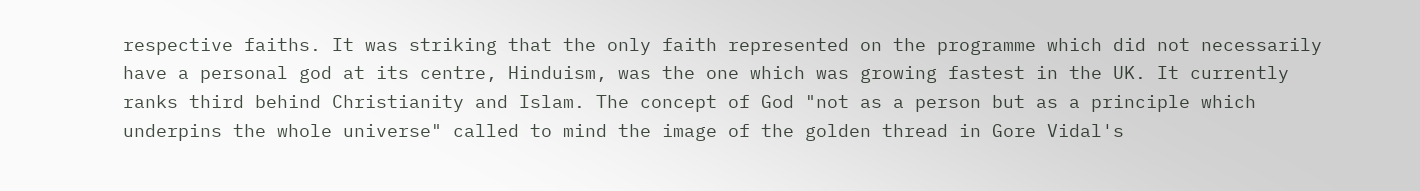respective faiths. It was striking that the only faith represented on the programme which did not necessarily have a personal god at its centre, Hinduism, was the one which was growing fastest in the UK. It currently ranks third behind Christianity and Islam. The concept of God "not as a person but as a principle which underpins the whole universe" called to mind the image of the golden thread in Gore Vidal's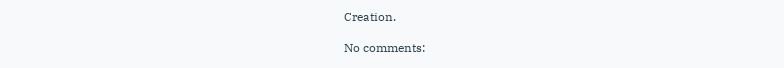Creation.

No comments: